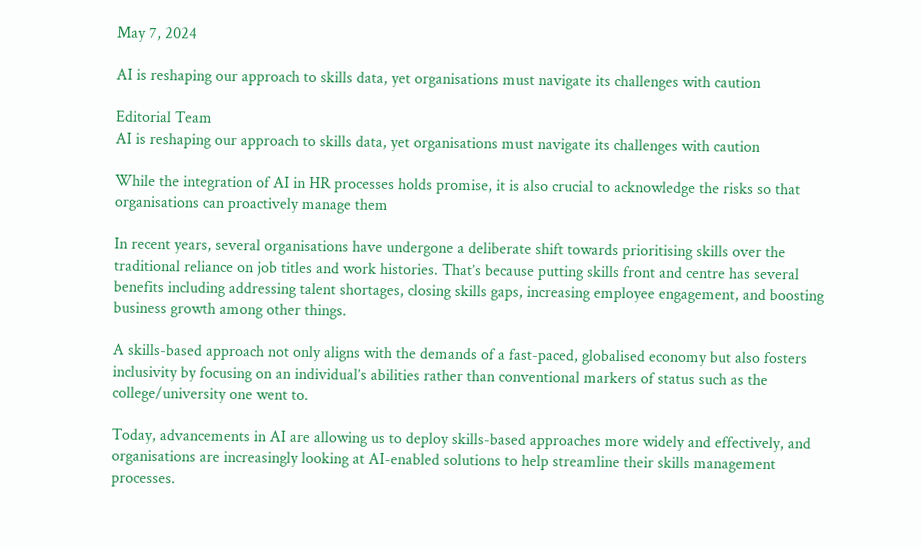May 7, 2024

AI is reshaping our approach to skills data, yet organisations must navigate its challenges with caution

Editorial Team
AI is reshaping our approach to skills data, yet organisations must navigate its challenges with caution

While the integration of AI in HR processes holds promise, it is also crucial to acknowledge the risks so that organisations can proactively manage them

In recent years, several organisations have undergone a deliberate shift towards prioritising skills over the traditional reliance on job titles and work histories. That’s because putting skills front and centre has several benefits including addressing talent shortages, closing skills gaps, increasing employee engagement, and boosting business growth among other things.

A skills-based approach not only aligns with the demands of a fast-paced, globalised economy but also fosters inclusivity by focusing on an individual’s abilities rather than conventional markers of status such as the college/university one went to.

Today, advancements in AI are allowing us to deploy skills-based approaches more widely and effectively, and organisations are increasingly looking at AI-enabled solutions to help streamline their skills management processes.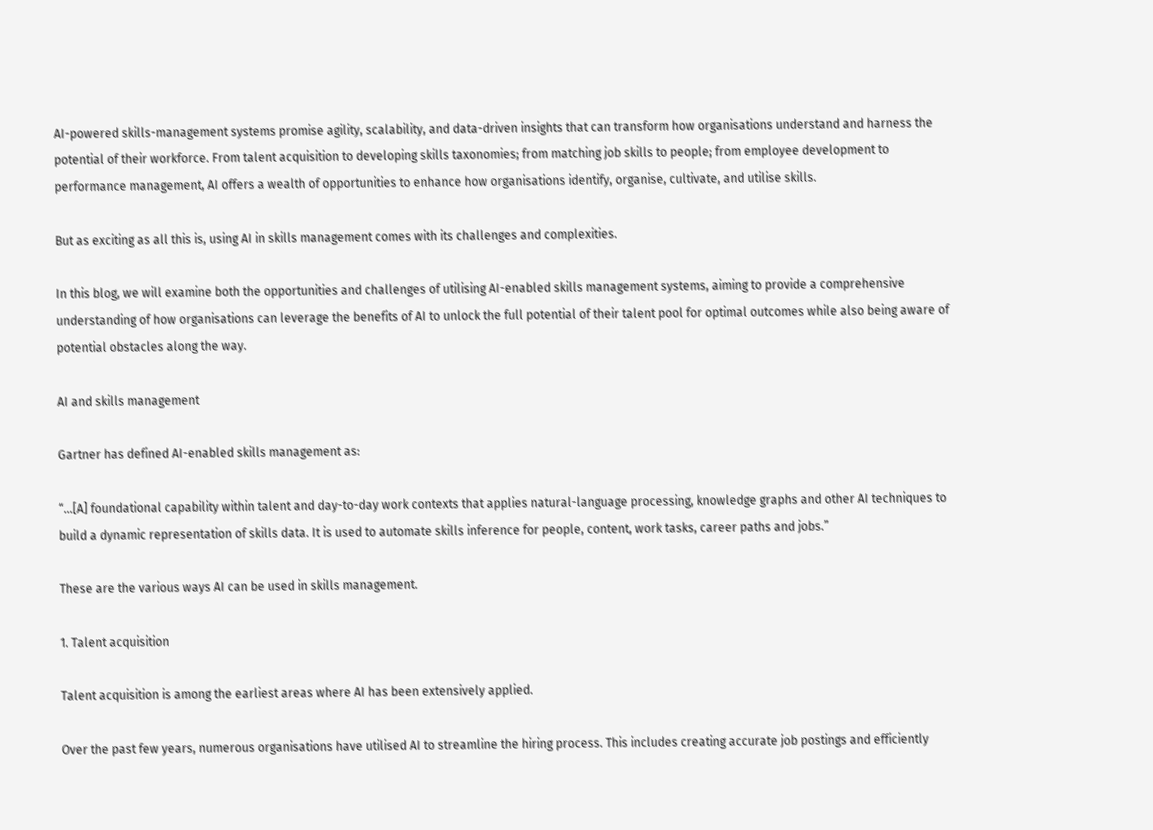AI-powered skills-management systems promise agility, scalability, and data-driven insights that can transform how organisations understand and harness the potential of their workforce. From talent acquisition to developing skills taxonomies; from matching job skills to people; from employee development to performance management, AI offers a wealth of opportunities to enhance how organisations identify, organise, cultivate, and utilise skills.

But as exciting as all this is, using AI in skills management comes with its challenges and complexities.

In this blog, we will examine both the opportunities and challenges of utilising AI-enabled skills management systems, aiming to provide a comprehensive understanding of how organisations can leverage the benefits of AI to unlock the full potential of their talent pool for optimal outcomes while also being aware of potential obstacles along the way.

AI and skills management

Gartner has defined AI-enabled skills management as:

“…[A] foundational capability within talent and day-to-day work contexts that applies natural-language processing, knowledge graphs and other AI techniques to build a dynamic representation of skills data. It is used to automate skills inference for people, content, work tasks, career paths and jobs.”

These are the various ways AI can be used in skills management.

1. Talent acquisition

Talent acquisition is among the earliest areas where AI has been extensively applied.

Over the past few years, numerous organisations have utilised AI to streamline the hiring process. This includes creating accurate job postings and efficiently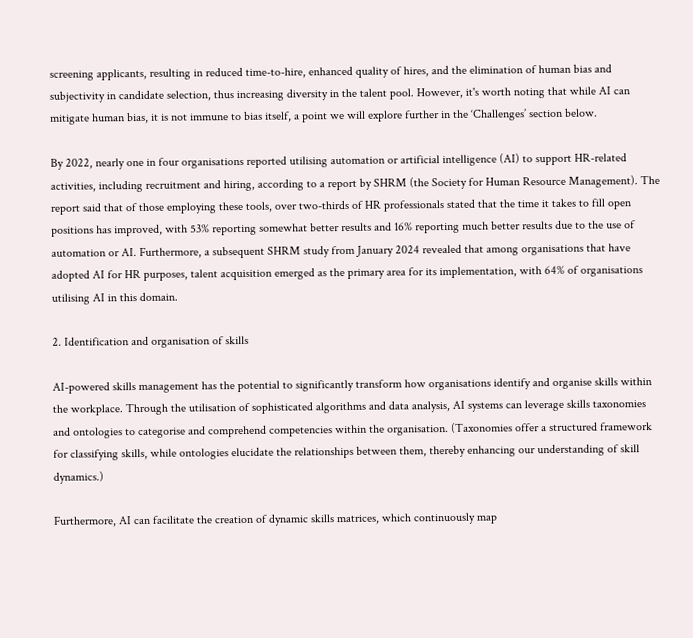screening applicants, resulting in reduced time-to-hire, enhanced quality of hires, and the elimination of human bias and subjectivity in candidate selection, thus increasing diversity in the talent pool. However, it's worth noting that while AI can mitigate human bias, it is not immune to bias itself, a point we will explore further in the ‘Challenges’ section below.

By 2022, nearly one in four organisations reported utilising automation or artificial intelligence (AI) to support HR-related activities, including recruitment and hiring, according to a report by SHRM (the Society for Human Resource Management). The report said that of those employing these tools, over two-thirds of HR professionals stated that the time it takes to fill open positions has improved, with 53% reporting somewhat better results and 16% reporting much better results due to the use of automation or AI. Furthermore, a subsequent SHRM study from January 2024 revealed that among organisations that have adopted AI for HR purposes, talent acquisition emerged as the primary area for its implementation, with 64% of organisations utilising AI in this domain.

2. Identification and organisation of skills

AI-powered skills management has the potential to significantly transform how organisations identify and organise skills within the workplace. Through the utilisation of sophisticated algorithms and data analysis, AI systems can leverage skills taxonomies and ontologies to categorise and comprehend competencies within the organisation. (Taxonomies offer a structured framework for classifying skills, while ontologies elucidate the relationships between them, thereby enhancing our understanding of skill dynamics.)

Furthermore, AI can facilitate the creation of dynamic skills matrices, which continuously map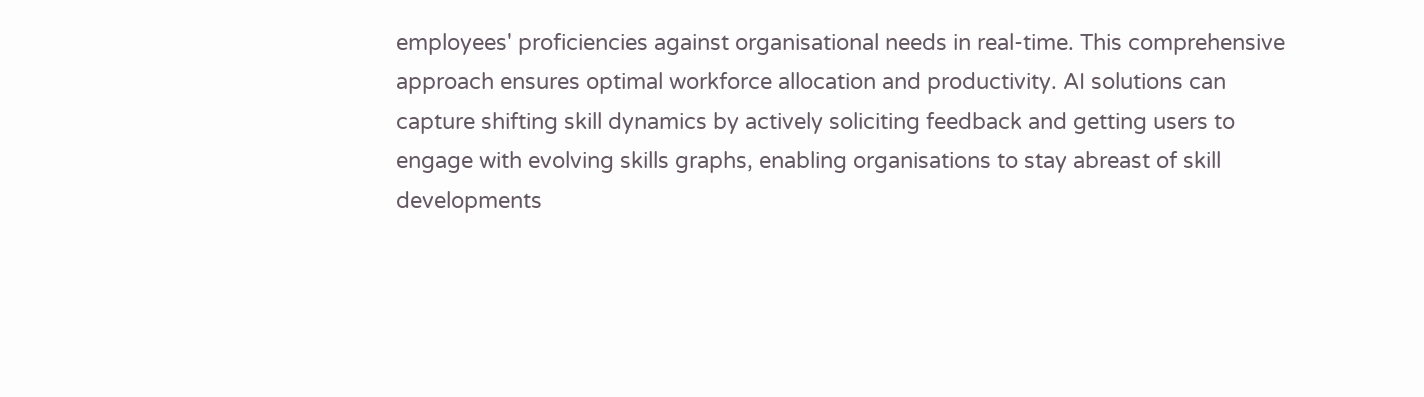employees' proficiencies against organisational needs in real-time. This comprehensive approach ensures optimal workforce allocation and productivity. AI solutions can capture shifting skill dynamics by actively soliciting feedback and getting users to engage with evolving skills graphs, enabling organisations to stay abreast of skill developments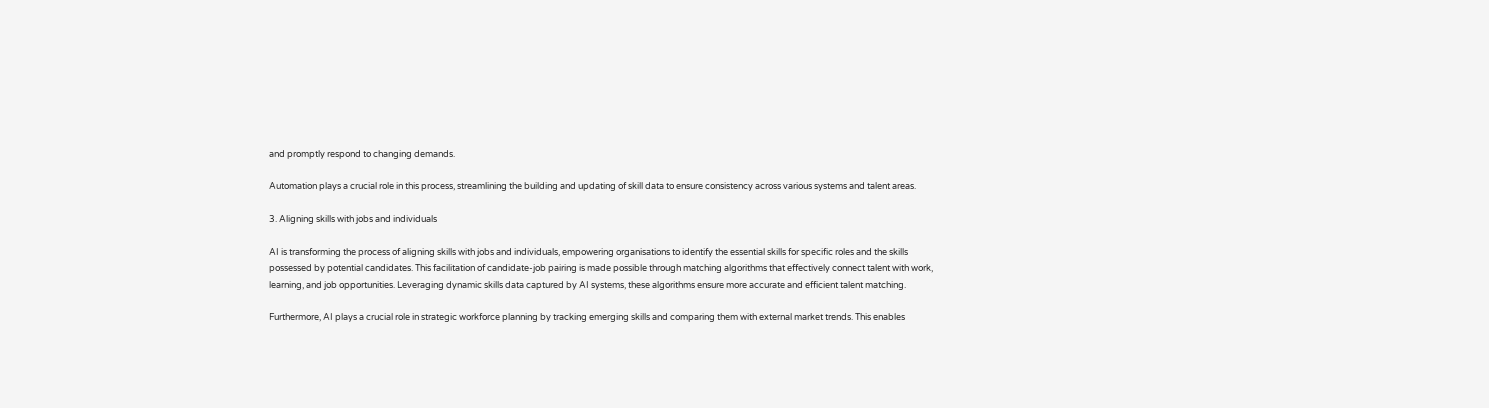and promptly respond to changing demands.

Automation plays a crucial role in this process, streamlining the building and updating of skill data to ensure consistency across various systems and talent areas.

3. Aligning skills with jobs and individuals

AI is transforming the process of aligning skills with jobs and individuals, empowering organisations to identify the essential skills for specific roles and the skills possessed by potential candidates. This facilitation of candidate-job pairing is made possible through matching algorithms that effectively connect talent with work, learning, and job opportunities. Leveraging dynamic skills data captured by AI systems, these algorithms ensure more accurate and efficient talent matching.

Furthermore, AI plays a crucial role in strategic workforce planning by tracking emerging skills and comparing them with external market trends. This enables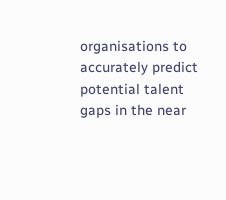organisations to accurately predict potential talent gaps in the near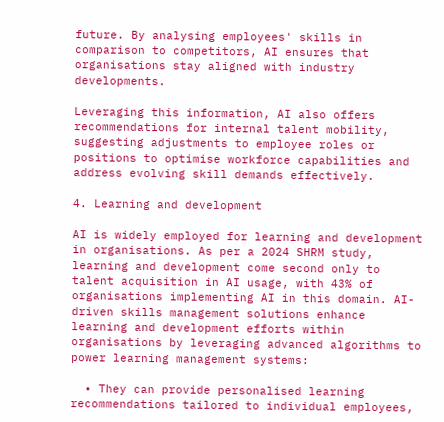future. By analysing employees' skills in comparison to competitors, AI ensures that organisations stay aligned with industry developments.

Leveraging this information, AI also offers recommendations for internal talent mobility, suggesting adjustments to employee roles or positions to optimise workforce capabilities and address evolving skill demands effectively.

4. Learning and development

AI is widely employed for learning and development in organisations. As per a 2024 SHRM study, learning and development come second only to talent acquisition in AI usage, with 43% of organisations implementing AI in this domain. AI-driven skills management solutions enhance learning and development efforts within organisations by leveraging advanced algorithms to power learning management systems:

  • They can provide personalised learning recommendations tailored to individual employees,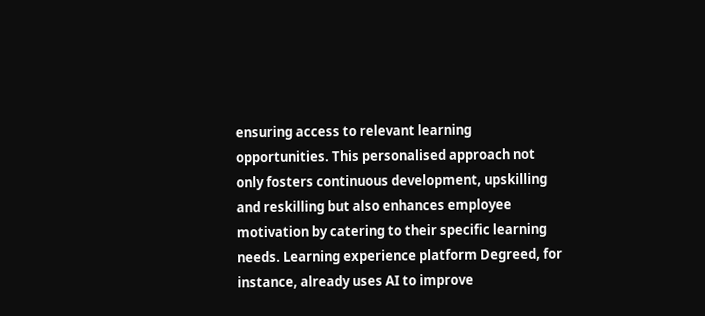ensuring access to relevant learning opportunities. This personalised approach not only fosters continuous development, upskilling and reskilling but also enhances employee motivation by catering to their specific learning needs. Learning experience platform Degreed, for instance, already uses AI to improve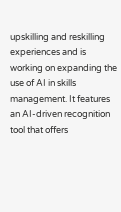upskilling and reskilling experiences and is working on expanding the use of AI in skills management. It features an AI-driven recognition tool that offers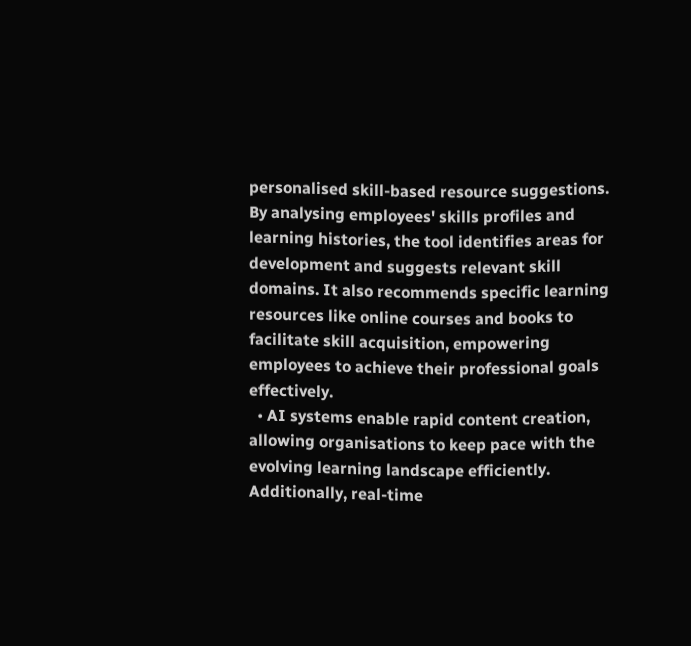personalised skill-based resource suggestions. By analysing employees' skills profiles and learning histories, the tool identifies areas for development and suggests relevant skill domains. It also recommends specific learning resources like online courses and books to facilitate skill acquisition, empowering employees to achieve their professional goals effectively.
  • AI systems enable rapid content creation, allowing organisations to keep pace with the evolving learning landscape efficiently. Additionally, real-time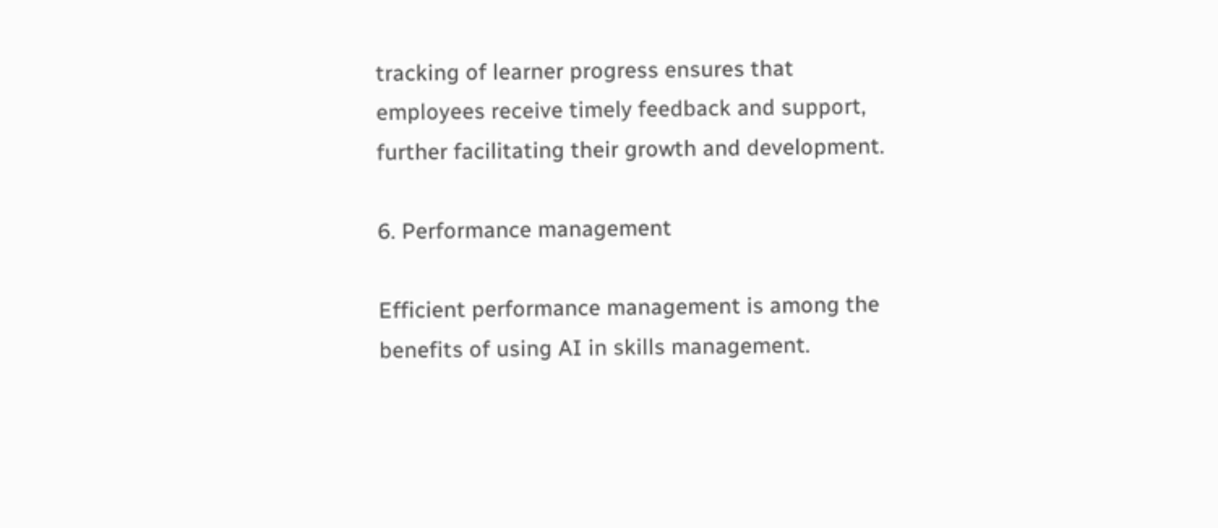tracking of learner progress ensures that employees receive timely feedback and support, further facilitating their growth and development.

6. Performance management

Efficient performance management is among the benefits of using AI in skills management.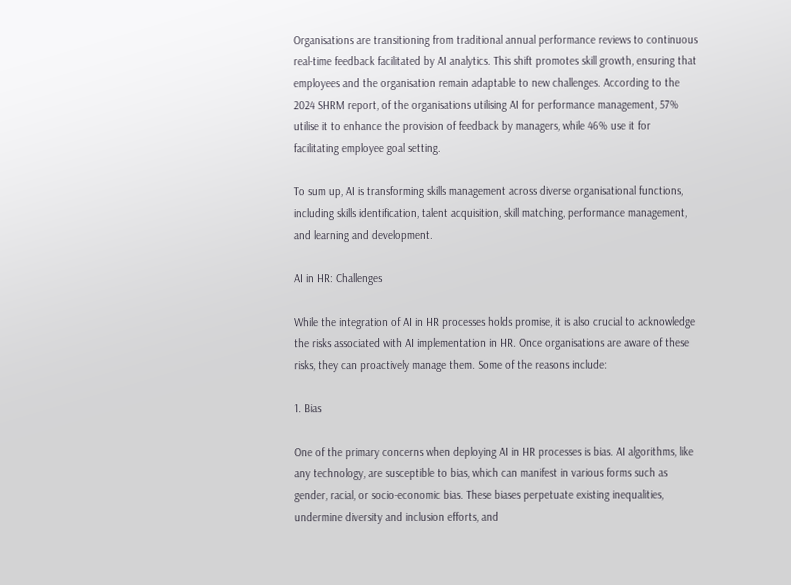Organisations are transitioning from traditional annual performance reviews to continuous real-time feedback facilitated by AI analytics. This shift promotes skill growth, ensuring that employees and the organisation remain adaptable to new challenges. According to the 2024 SHRM report, of the organisations utilising AI for performance management, 57% utilise it to enhance the provision of feedback by managers, while 46% use it for facilitating employee goal setting.

To sum up, AI is transforming skills management across diverse organisational functions, including skills identification, talent acquisition, skill matching, performance management, and learning and development.

AI in HR: Challenges

While the integration of AI in HR processes holds promise, it is also crucial to acknowledge the risks associated with AI implementation in HR. Once organisations are aware of these risks, they can proactively manage them. Some of the reasons include:

1. Bias

One of the primary concerns when deploying AI in HR processes is bias. AI algorithms, like any technology, are susceptible to bias, which can manifest in various forms such as gender, racial, or socio-economic bias. These biases perpetuate existing inequalities, undermine diversity and inclusion efforts, and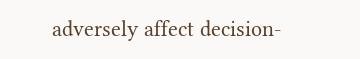adversely affect decision-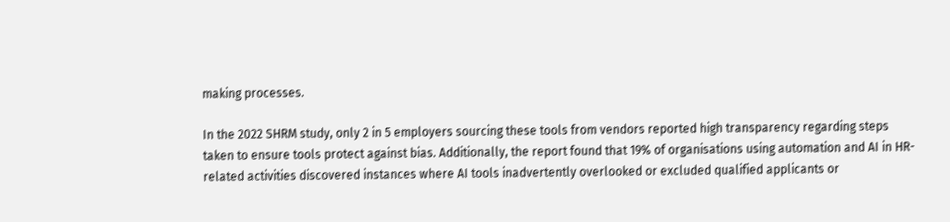making processes.

In the 2022 SHRM study, only 2 in 5 employers sourcing these tools from vendors reported high transparency regarding steps taken to ensure tools protect against bias. Additionally, the report found that 19% of organisations using automation and AI in HR-related activities discovered instances where AI tools inadvertently overlooked or excluded qualified applicants or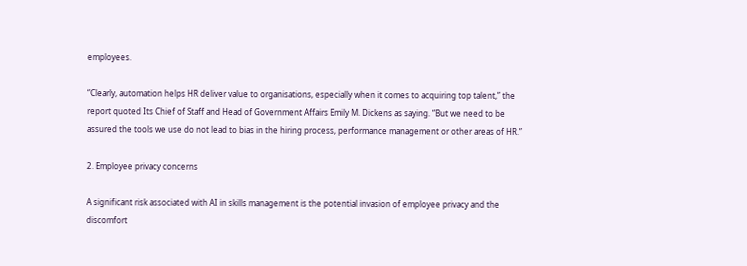employees.

“Clearly, automation helps HR deliver value to organisations, especially when it comes to acquiring top talent,” the report quoted Its Chief of Staff and Head of Government Affairs Emily M. Dickens as saying. “But we need to be assured the tools we use do not lead to bias in the hiring process, performance management or other areas of HR.”

2. Employee privacy concerns

A significant risk associated with AI in skills management is the potential invasion of employee privacy and the discomfort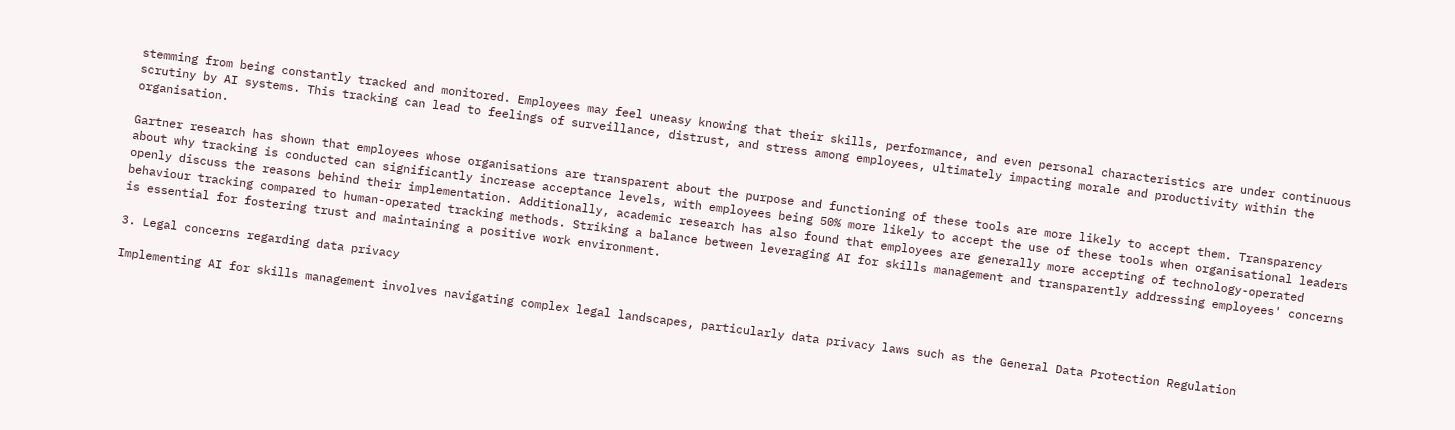stemming from being constantly tracked and monitored. Employees may feel uneasy knowing that their skills, performance, and even personal characteristics are under continuous scrutiny by AI systems. This tracking can lead to feelings of surveillance, distrust, and stress among employees, ultimately impacting morale and productivity within the organisation.

Gartner research has shown that employees whose organisations are transparent about the purpose and functioning of these tools are more likely to accept them. Transparency about why tracking is conducted can significantly increase acceptance levels, with employees being 50% more likely to accept the use of these tools when organisational leaders openly discuss the reasons behind their implementation. Additionally, academic research has also found that employees are generally more accepting of technology-operated behaviour tracking compared to human-operated tracking methods. Striking a balance between leveraging AI for skills management and transparently addressing employees' concerns is essential for fostering trust and maintaining a positive work environment.

3. Legal concerns regarding data privacy

Implementing AI for skills management involves navigating complex legal landscapes, particularly data privacy laws such as the General Data Protection Regulation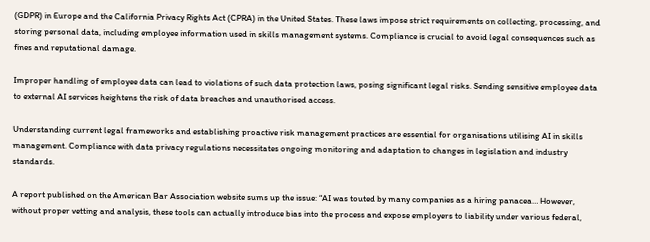(GDPR) in Europe and the California Privacy Rights Act (CPRA) in the United States. These laws impose strict requirements on collecting, processing, and storing personal data, including employee information used in skills management systems. Compliance is crucial to avoid legal consequences such as fines and reputational damage.

Improper handling of employee data can lead to violations of such data protection laws, posing significant legal risks. Sending sensitive employee data to external AI services heightens the risk of data breaches and unauthorised access.

Understanding current legal frameworks and establishing proactive risk management practices are essential for organisations utilising AI in skills management. Compliance with data privacy regulations necessitates ongoing monitoring and adaptation to changes in legislation and industry standards.

A report published on the American Bar Association website sums up the issue: “AI was touted by many companies as a hiring panacea… However, without proper vetting and analysis, these tools can actually introduce bias into the process and expose employers to liability under various federal,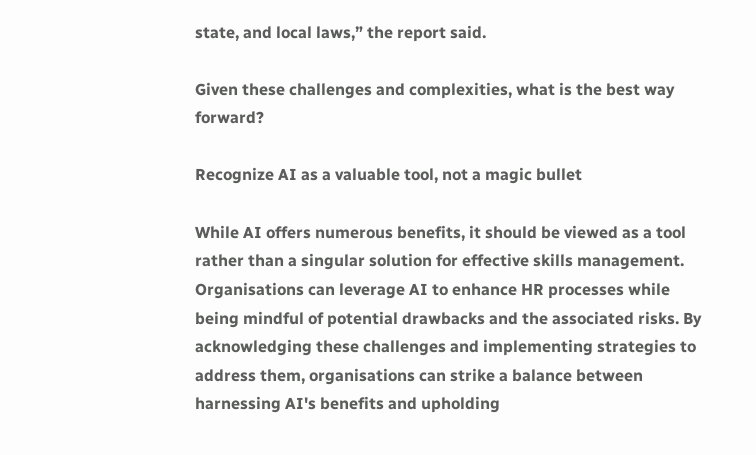state, and local laws,” the report said.

Given these challenges and complexities, what is the best way forward?

Recognize AI as a valuable tool, not a magic bullet

While AI offers numerous benefits, it should be viewed as a tool rather than a singular solution for effective skills management. Organisations can leverage AI to enhance HR processes while being mindful of potential drawbacks and the associated risks. By acknowledging these challenges and implementing strategies to address them, organisations can strike a balance between harnessing AI's benefits and upholding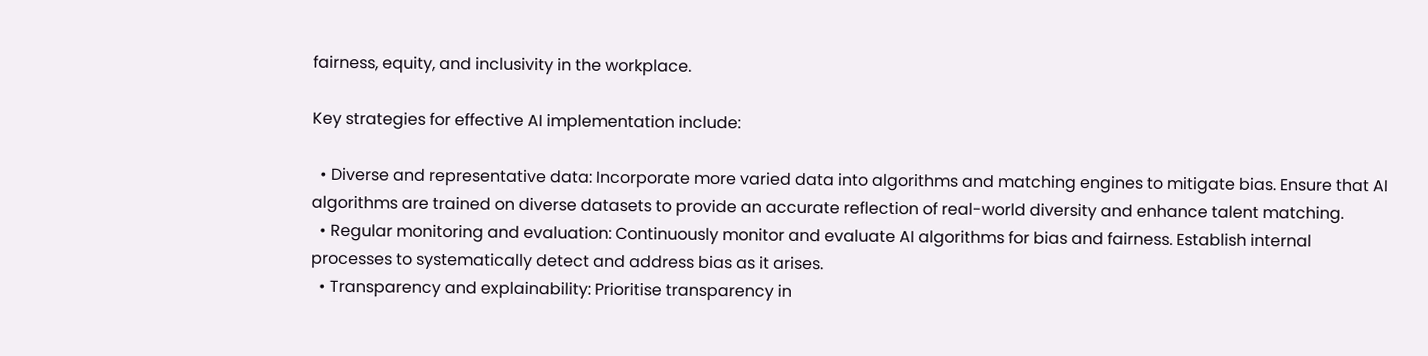fairness, equity, and inclusivity in the workplace.

Key strategies for effective AI implementation include:

  • Diverse and representative data: Incorporate more varied data into algorithms and matching engines to mitigate bias. Ensure that AI algorithms are trained on diverse datasets to provide an accurate reflection of real-world diversity and enhance talent matching.
  • Regular monitoring and evaluation: Continuously monitor and evaluate AI algorithms for bias and fairness. Establish internal processes to systematically detect and address bias as it arises.
  • Transparency and explainability: Prioritise transparency in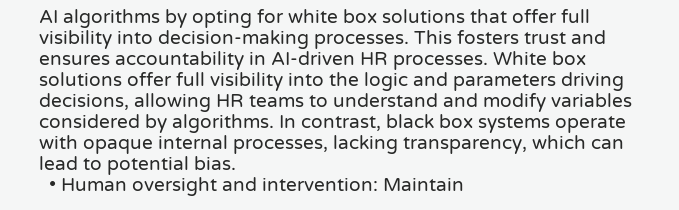AI algorithms by opting for white box solutions that offer full visibility into decision-making processes. This fosters trust and ensures accountability in AI-driven HR processes. White box solutions offer full visibility into the logic and parameters driving decisions, allowing HR teams to understand and modify variables considered by algorithms. In contrast, black box systems operate with opaque internal processes, lacking transparency, which can lead to potential bias.
  • Human oversight and intervention: Maintain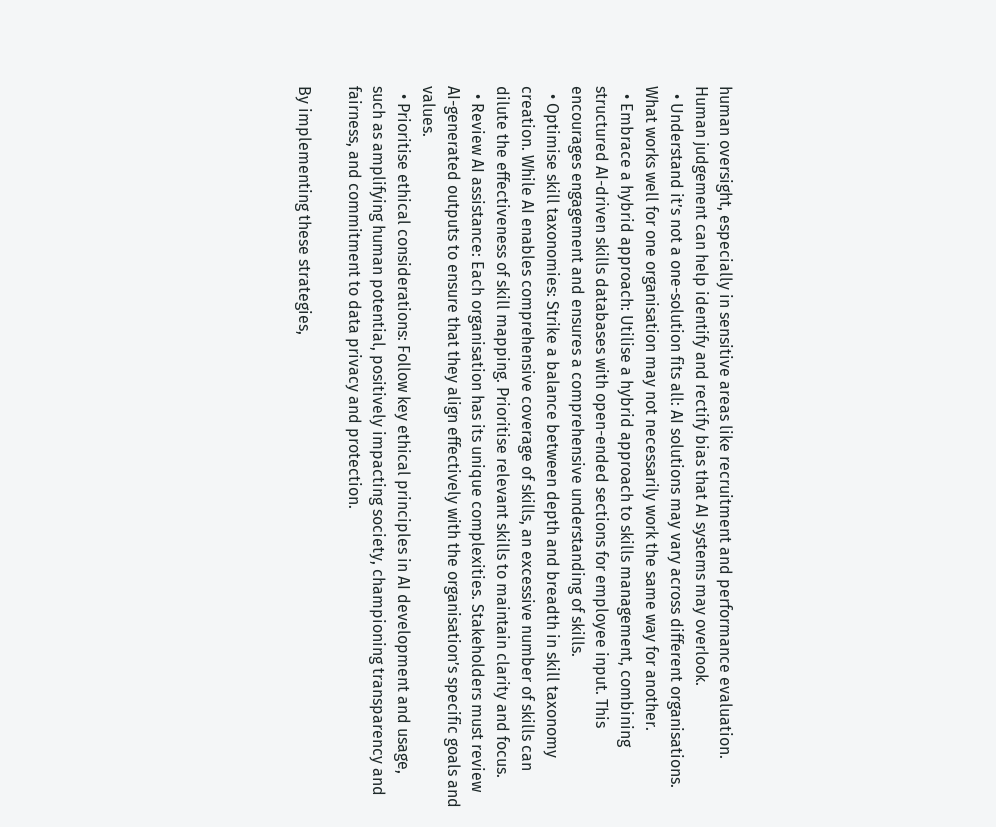human oversight, especially in sensitive areas like recruitment and performance evaluation. Human judgement can help identify and rectify bias that AI systems may overlook.
  • Understand it’s not a one-solution fits all: AI solutions may vary across different organisations. What works well for one organisation may not necessarily work the same way for another.
  • Embrace a hybrid approach: Utilise a hybrid approach to skills management, combining structured AI-driven skills databases with open-ended sections for employee input. This encourages engagement and ensures a comprehensive understanding of skills.
  • Optimise skill taxonomies: Strike a balance between depth and breadth in skill taxonomy creation. While AI enables comprehensive coverage of skills, an excessive number of skills can dilute the effectiveness of skill mapping. Prioritise relevant skills to maintain clarity and focus.
  • Review AI assistance: Each organisation has its unique complexities. Stakeholders must review AI-generated outputs to ensure that they align effectively with the organisation’s specific goals and values.
  • Prioritise ethical considerations: Follow key ethical principles in AI development and usage, such as amplifying human potential, positively impacting society, championing transparency and fairness, and commitment to data privacy and protection.

By implementing these strategies,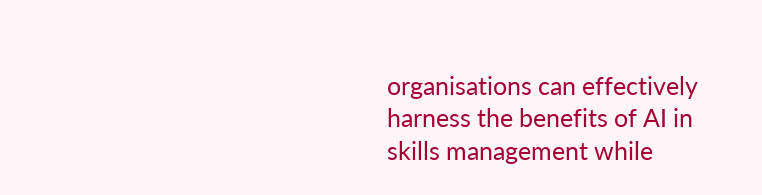organisations can effectively harness the benefits of AI in skills management while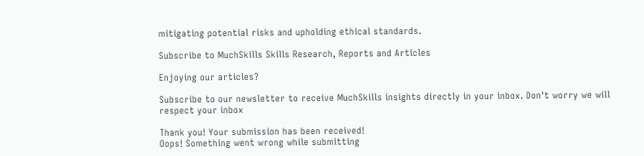mitigating potential risks and upholding ethical standards.

Subscribe to MuchSkills Skills Research, Reports and Articles

Enjoying our articles?

Subscribe to our newsletter to receive MuchSkills insights directly in your inbox. Don't worry we will respect your inbox

Thank you! Your submission has been received!
Oops! Something went wrong while submitting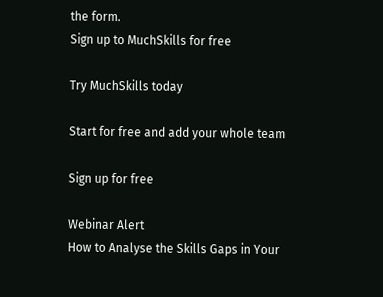the form.
Sign up to MuchSkills for free

Try MuchSkills today

Start for free and add your whole team

Sign up for free

Webinar Alert
How to Analyse the Skills Gaps in Your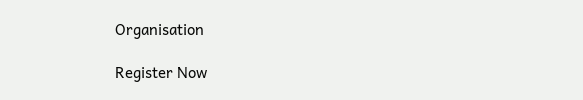Organisation

Register Now